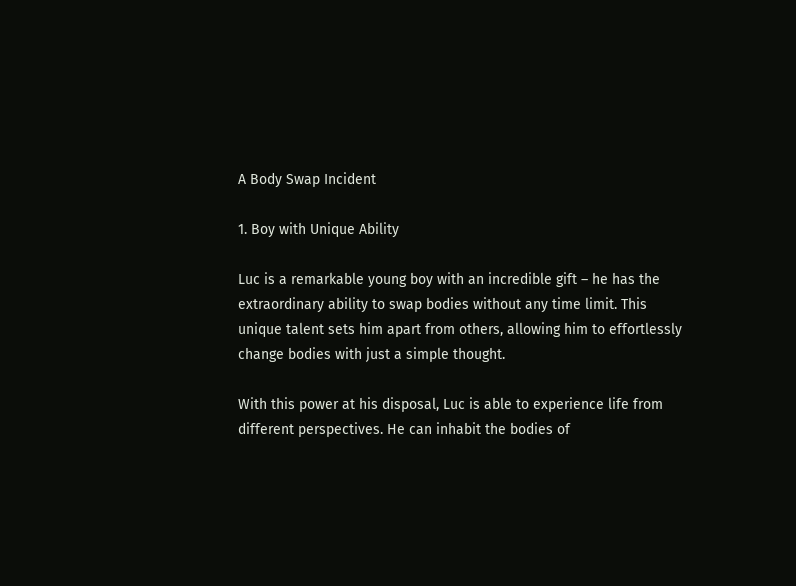A Body Swap Incident

1. Boy with Unique Ability

Luc is a remarkable young boy with an incredible gift – he has the extraordinary ability to swap bodies without any time limit. This unique talent sets him apart from others, allowing him to effortlessly change bodies with just a simple thought.

With this power at his disposal, Luc is able to experience life from different perspectives. He can inhabit the bodies of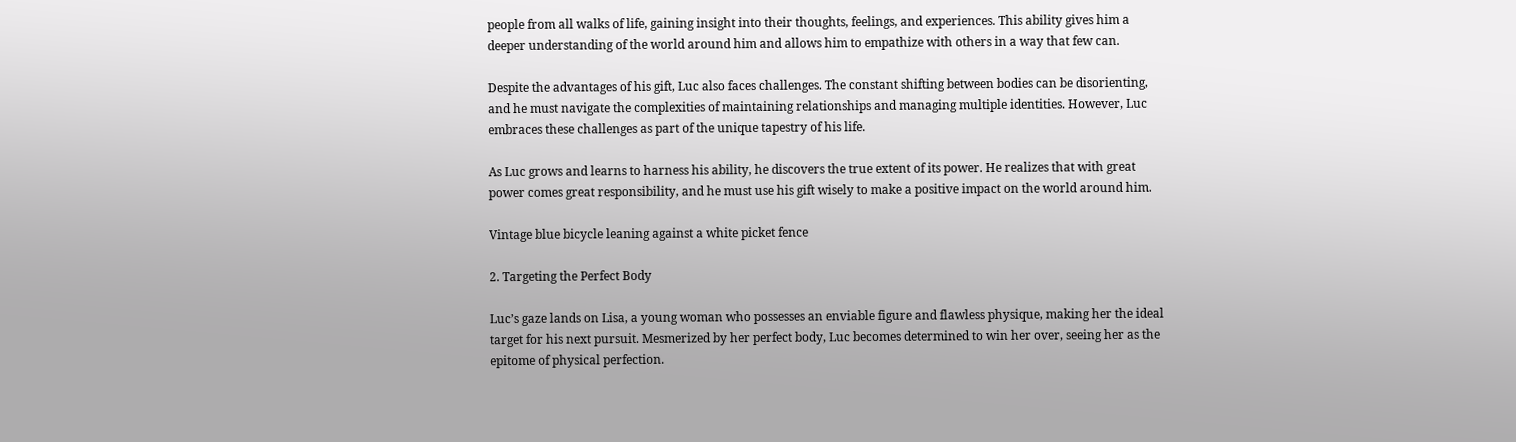people from all walks of life, gaining insight into their thoughts, feelings, and experiences. This ability gives him a deeper understanding of the world around him and allows him to empathize with others in a way that few can.

Despite the advantages of his gift, Luc also faces challenges. The constant shifting between bodies can be disorienting, and he must navigate the complexities of maintaining relationships and managing multiple identities. However, Luc embraces these challenges as part of the unique tapestry of his life.

As Luc grows and learns to harness his ability, he discovers the true extent of its power. He realizes that with great power comes great responsibility, and he must use his gift wisely to make a positive impact on the world around him.

Vintage blue bicycle leaning against a white picket fence

2. Targeting the Perfect Body

Luc’s gaze lands on Lisa, a young woman who possesses an enviable figure and flawless physique, making her the ideal target for his next pursuit. Mesmerized by her perfect body, Luc becomes determined to win her over, seeing her as the epitome of physical perfection.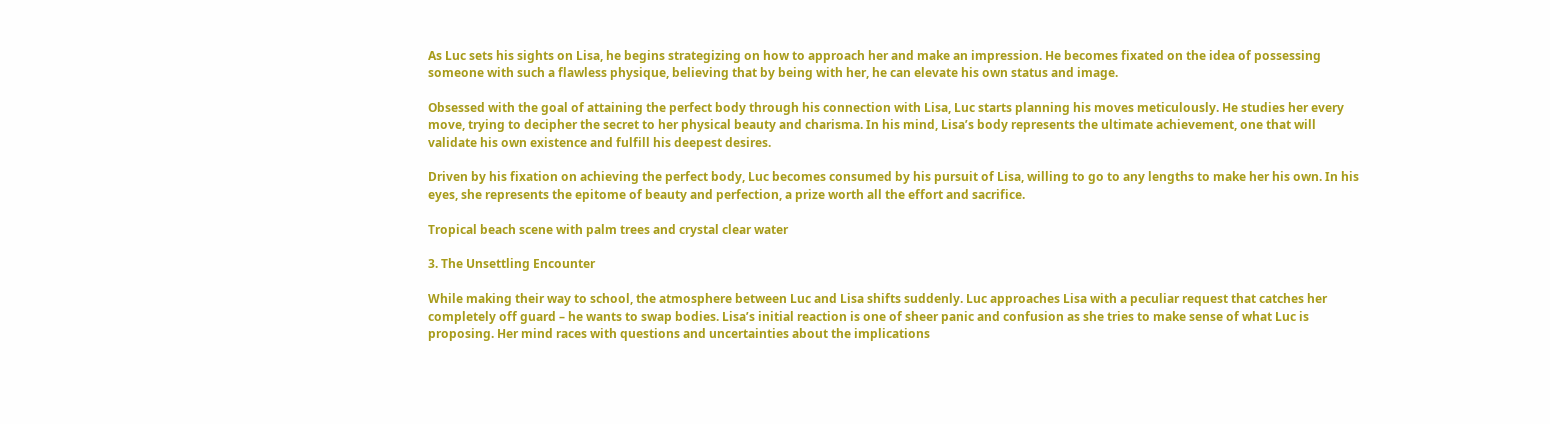As Luc sets his sights on Lisa, he begins strategizing on how to approach her and make an impression. He becomes fixated on the idea of possessing someone with such a flawless physique, believing that by being with her, he can elevate his own status and image.

Obsessed with the goal of attaining the perfect body through his connection with Lisa, Luc starts planning his moves meticulously. He studies her every move, trying to decipher the secret to her physical beauty and charisma. In his mind, Lisa’s body represents the ultimate achievement, one that will validate his own existence and fulfill his deepest desires.

Driven by his fixation on achieving the perfect body, Luc becomes consumed by his pursuit of Lisa, willing to go to any lengths to make her his own. In his eyes, she represents the epitome of beauty and perfection, a prize worth all the effort and sacrifice.

Tropical beach scene with palm trees and crystal clear water

3. The Unsettling Encounter

While making their way to school, the atmosphere between Luc and Lisa shifts suddenly. Luc approaches Lisa with a peculiar request that catches her completely off guard – he wants to swap bodies. Lisa’s initial reaction is one of sheer panic and confusion as she tries to make sense of what Luc is proposing. Her mind races with questions and uncertainties about the implications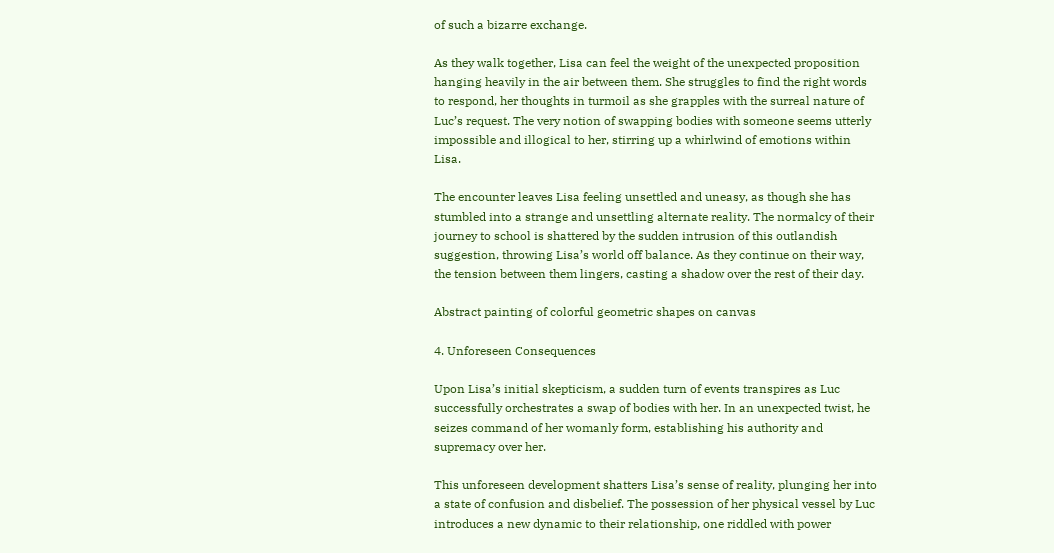of such a bizarre exchange.

As they walk together, Lisa can feel the weight of the unexpected proposition hanging heavily in the air between them. She struggles to find the right words to respond, her thoughts in turmoil as she grapples with the surreal nature of Luc’s request. The very notion of swapping bodies with someone seems utterly impossible and illogical to her, stirring up a whirlwind of emotions within Lisa.

The encounter leaves Lisa feeling unsettled and uneasy, as though she has stumbled into a strange and unsettling alternate reality. The normalcy of their journey to school is shattered by the sudden intrusion of this outlandish suggestion, throwing Lisa’s world off balance. As they continue on their way, the tension between them lingers, casting a shadow over the rest of their day.

Abstract painting of colorful geometric shapes on canvas

4. Unforeseen Consequences

Upon Lisa’s initial skepticism, a sudden turn of events transpires as Luc successfully orchestrates a swap of bodies with her. In an unexpected twist, he seizes command of her womanly form, establishing his authority and supremacy over her.

This unforeseen development shatters Lisa’s sense of reality, plunging her into a state of confusion and disbelief. The possession of her physical vessel by Luc introduces a new dynamic to their relationship, one riddled with power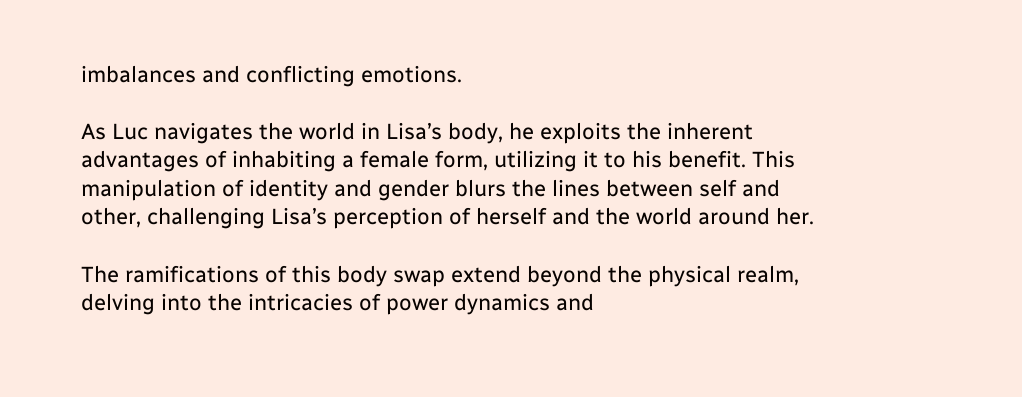imbalances and conflicting emotions.

As Luc navigates the world in Lisa’s body, he exploits the inherent advantages of inhabiting a female form, utilizing it to his benefit. This manipulation of identity and gender blurs the lines between self and other, challenging Lisa’s perception of herself and the world around her.

The ramifications of this body swap extend beyond the physical realm, delving into the intricacies of power dynamics and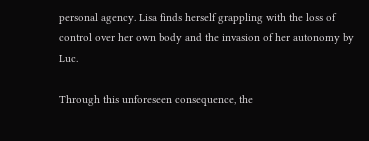personal agency. Lisa finds herself grappling with the loss of control over her own body and the invasion of her autonomy by Luc.

Through this unforeseen consequence, the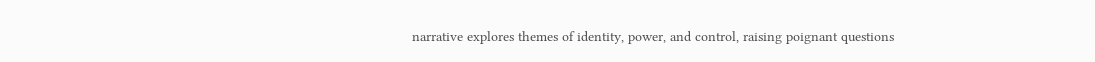narrative explores themes of identity, power, and control, raising poignant questions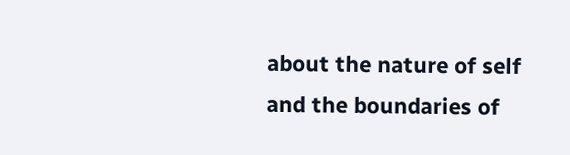about the nature of self and the boundaries of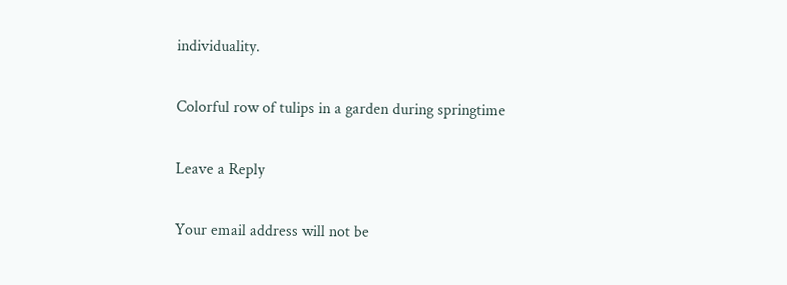individuality.

Colorful row of tulips in a garden during springtime

Leave a Reply

Your email address will not be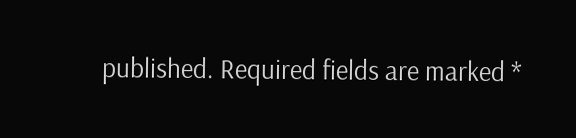published. Required fields are marked *